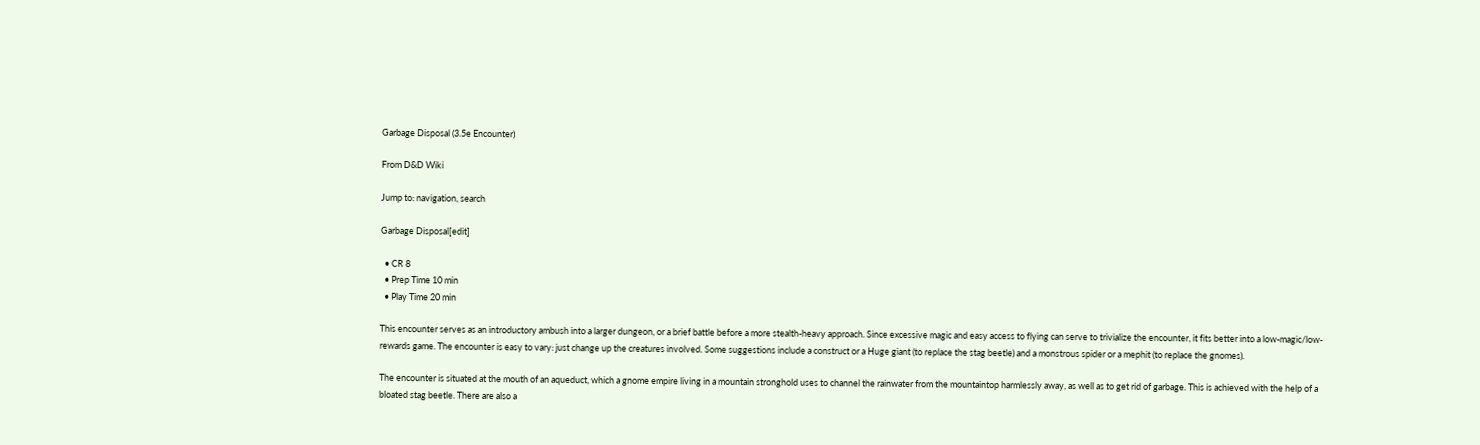Garbage Disposal (3.5e Encounter)

From D&D Wiki

Jump to: navigation, search

Garbage Disposal[edit]

  • CR 8
  • Prep Time 10 min
  • Play Time 20 min

This encounter serves as an introductory ambush into a larger dungeon, or a brief battle before a more stealth-heavy approach. Since excessive magic and easy access to flying can serve to trivialize the encounter, it fits better into a low-magic/low-rewards game. The encounter is easy to vary: just change up the creatures involved. Some suggestions include a construct or a Huge giant (to replace the stag beetle) and a monstrous spider or a mephit (to replace the gnomes).

The encounter is situated at the mouth of an aqueduct, which a gnome empire living in a mountain stronghold uses to channel the rainwater from the mountaintop harmlessly away, as well as to get rid of garbage. This is achieved with the help of a bloated stag beetle. There are also a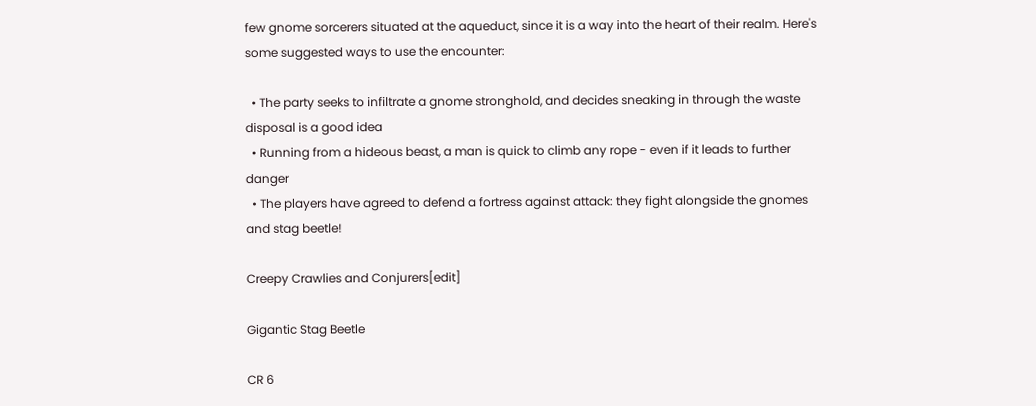few gnome sorcerers situated at the aqueduct, since it is a way into the heart of their realm. Here's some suggested ways to use the encounter:

  • The party seeks to infiltrate a gnome stronghold, and decides sneaking in through the waste disposal is a good idea
  • Running from a hideous beast, a man is quick to climb any rope - even if it leads to further danger
  • The players have agreed to defend a fortress against attack: they fight alongside the gnomes and stag beetle!

Creepy Crawlies and Conjurers[edit]

Gigantic Stag Beetle

CR 6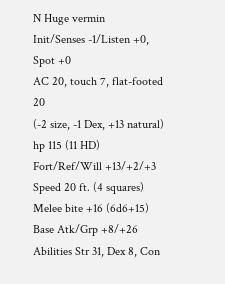N Huge vermin
Init/Senses -1/Listen +0, Spot +0
AC 20, touch 7, flat-footed 20
(-2 size, -1 Dex, +13 natural)
hp 115 (11 HD)
Fort/Ref/Will +13/+2/+3
Speed 20 ft. (4 squares)
Melee bite +16 (6d6+15)
Base Atk/Grp +8/+26
Abilities Str 31, Dex 8, Con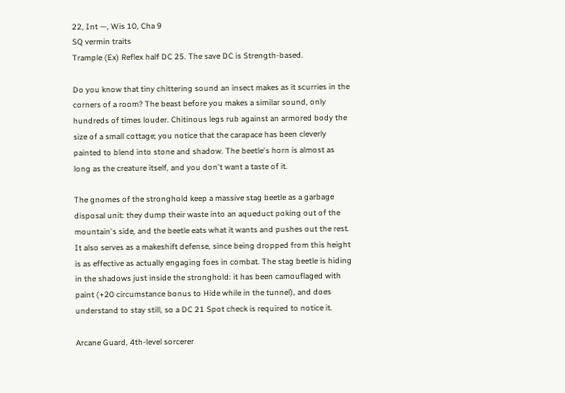22, Int —, Wis 10, Cha 9
SQ vermin traits
Trample (Ex) Reflex half DC 25. The save DC is Strength-based.

Do you know that tiny chittering sound an insect makes as it scurries in the corners of a room? The beast before you makes a similar sound, only hundreds of times louder. Chitinous legs rub against an armored body the size of a small cottage; you notice that the carapace has been cleverly painted to blend into stone and shadow. The beetle's horn is almost as long as the creature itself, and you don't want a taste of it.

The gnomes of the stronghold keep a massive stag beetle as a garbage disposal unit: they dump their waste into an aqueduct poking out of the mountain's side, and the beetle eats what it wants and pushes out the rest. It also serves as a makeshift defense, since being dropped from this height is as effective as actually engaging foes in combat. The stag beetle is hiding in the shadows just inside the stronghold: it has been camouflaged with paint (+20 circumstance bonus to Hide while in the tunnel), and does understand to stay still, so a DC 21 Spot check is required to notice it.

Arcane Guard, 4th-level sorcerer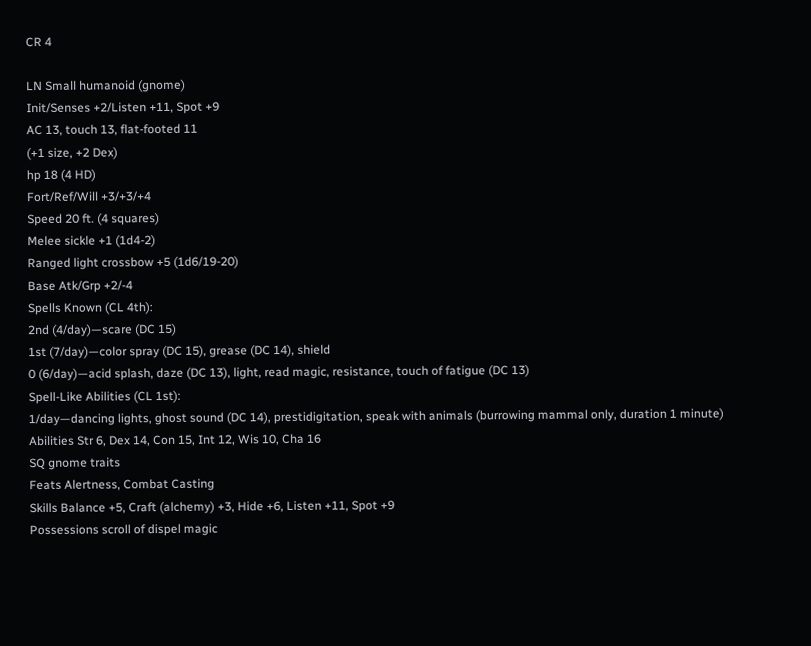CR 4

LN Small humanoid (gnome)
Init/Senses +2/Listen +11, Spot +9
AC 13, touch 13, flat-footed 11
(+1 size, +2 Dex)
hp 18 (4 HD)
Fort/Ref/Will +3/+3/+4
Speed 20 ft. (4 squares)
Melee sickle +1 (1d4-2)
Ranged light crossbow +5 (1d6/19-20)
Base Atk/Grp +2/-4
Spells Known (CL 4th):
2nd (4/day)—scare (DC 15)
1st (7/day)—color spray (DC 15), grease (DC 14), shield
0 (6/day)—acid splash, daze (DC 13), light, read magic, resistance, touch of fatigue (DC 13)
Spell-Like Abilities (CL 1st):
1/day—dancing lights, ghost sound (DC 14), prestidigitation, speak with animals (burrowing mammal only, duration 1 minute)
Abilities Str 6, Dex 14, Con 15, Int 12, Wis 10, Cha 16
SQ gnome traits
Feats Alertness, Combat Casting
Skills Balance +5, Craft (alchemy) +3, Hide +6, Listen +11, Spot +9
Possessions scroll of dispel magic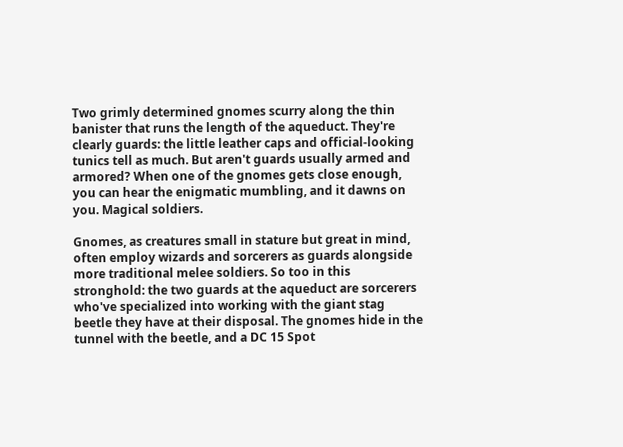Two grimly determined gnomes scurry along the thin banister that runs the length of the aqueduct. They're clearly guards: the little leather caps and official-looking tunics tell as much. But aren't guards usually armed and armored? When one of the gnomes gets close enough, you can hear the enigmatic mumbling, and it dawns on you. Magical soldiers.

Gnomes, as creatures small in stature but great in mind, often employ wizards and sorcerers as guards alongside more traditional melee soldiers. So too in this stronghold: the two guards at the aqueduct are sorcerers who've specialized into working with the giant stag beetle they have at their disposal. The gnomes hide in the tunnel with the beetle, and a DC 15 Spot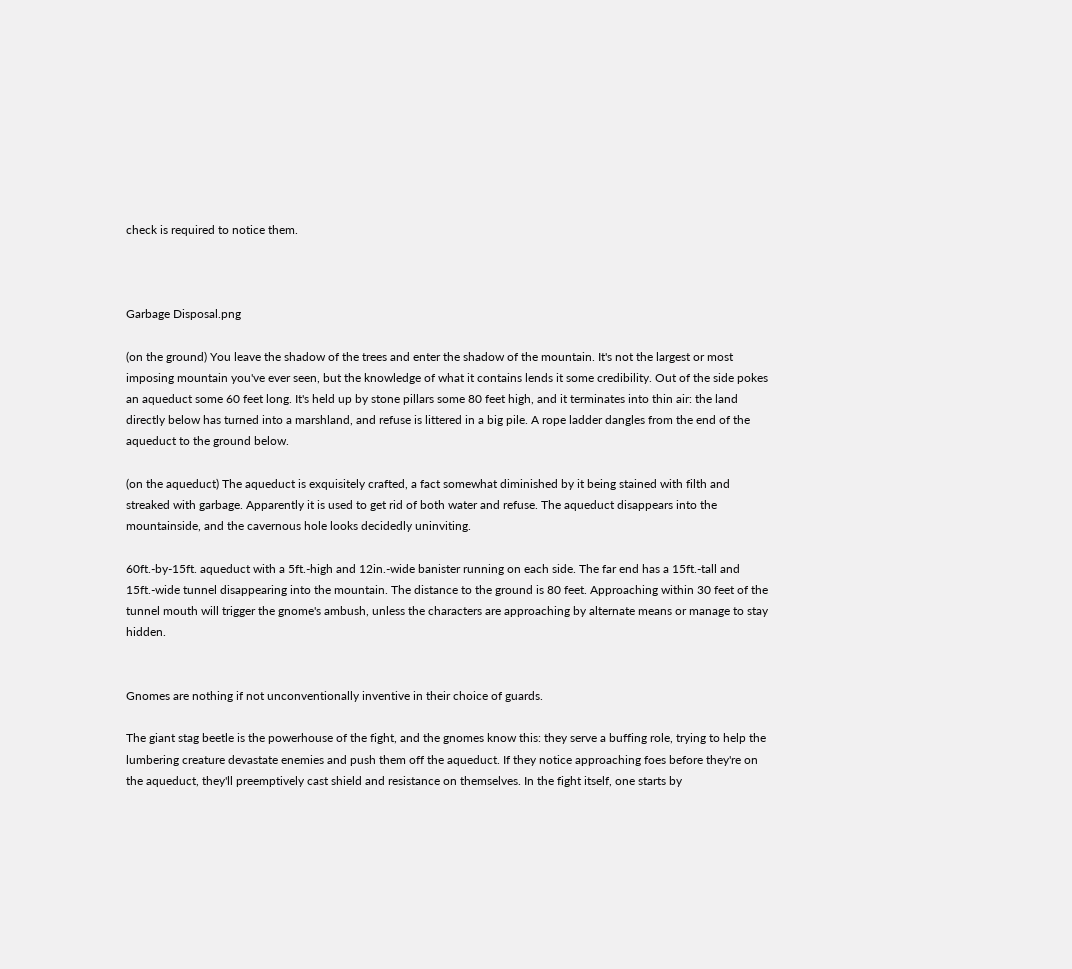check is required to notice them.



Garbage Disposal.png

(on the ground) You leave the shadow of the trees and enter the shadow of the mountain. It's not the largest or most imposing mountain you've ever seen, but the knowledge of what it contains lends it some credibility. Out of the side pokes an aqueduct some 60 feet long. It's held up by stone pillars some 80 feet high, and it terminates into thin air: the land directly below has turned into a marshland, and refuse is littered in a big pile. A rope ladder dangles from the end of the aqueduct to the ground below.

(on the aqueduct) The aqueduct is exquisitely crafted, a fact somewhat diminished by it being stained with filth and streaked with garbage. Apparently it is used to get rid of both water and refuse. The aqueduct disappears into the mountainside, and the cavernous hole looks decidedly uninviting.

60ft.-by-15ft. aqueduct with a 5ft.-high and 12in.-wide banister running on each side. The far end has a 15ft.-tall and 15ft.-wide tunnel disappearing into the mountain. The distance to the ground is 80 feet. Approaching within 30 feet of the tunnel mouth will trigger the gnome's ambush, unless the characters are approaching by alternate means or manage to stay hidden.


Gnomes are nothing if not unconventionally inventive in their choice of guards.

The giant stag beetle is the powerhouse of the fight, and the gnomes know this: they serve a buffing role, trying to help the lumbering creature devastate enemies and push them off the aqueduct. If they notice approaching foes before they're on the aqueduct, they'll preemptively cast shield and resistance on themselves. In the fight itself, one starts by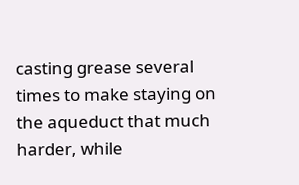casting grease several times to make staying on the aqueduct that much harder, while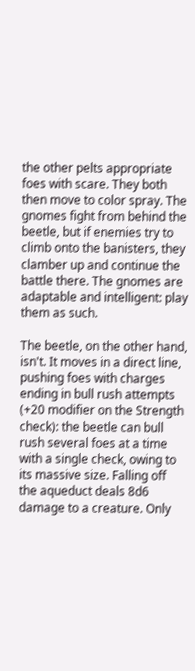the other pelts appropriate foes with scare. They both then move to color spray. The gnomes fight from behind the beetle, but if enemies try to climb onto the banisters, they clamber up and continue the battle there. The gnomes are adaptable and intelligent: play them as such.

The beetle, on the other hand, isn't. It moves in a direct line, pushing foes with charges ending in bull rush attempts (+20 modifier on the Strength check): the beetle can bull rush several foes at a time with a single check, owing to its massive size. Falling off the aqueduct deals 8d6 damage to a creature. Only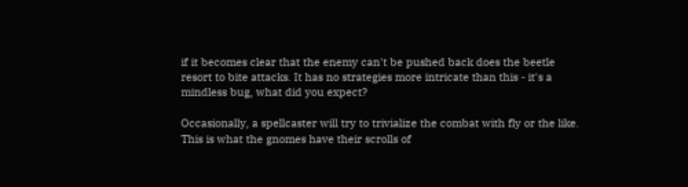if it becomes clear that the enemy can't be pushed back does the beetle resort to bite attacks. It has no strategies more intricate than this - it's a mindless bug, what did you expect?

Occasionally, a spellcaster will try to trivialize the combat with fly or the like. This is what the gnomes have their scrolls of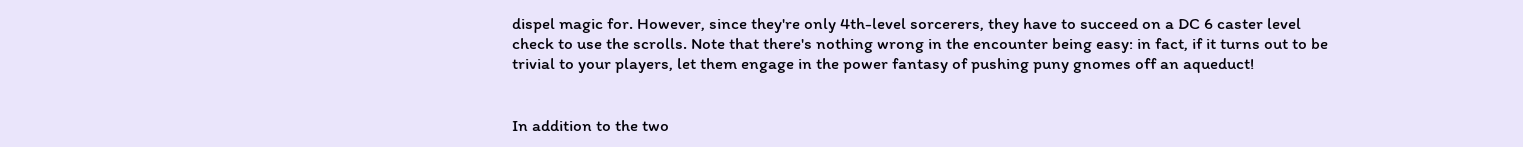dispel magic for. However, since they're only 4th-level sorcerers, they have to succeed on a DC 6 caster level check to use the scrolls. Note that there's nothing wrong in the encounter being easy: in fact, if it turns out to be trivial to your players, let them engage in the power fantasy of pushing puny gnomes off an aqueduct!


In addition to the two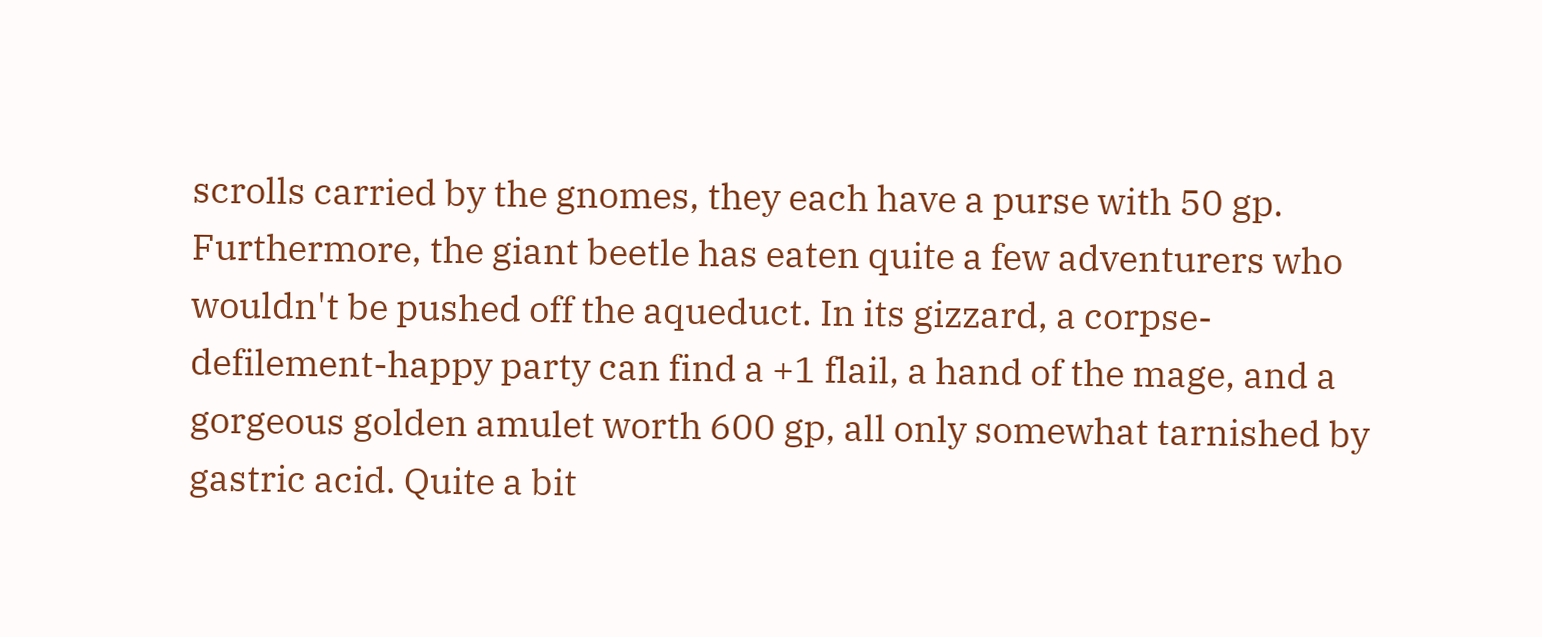scrolls carried by the gnomes, they each have a purse with 50 gp. Furthermore, the giant beetle has eaten quite a few adventurers who wouldn't be pushed off the aqueduct. In its gizzard, a corpse-defilement-happy party can find a +1 flail, a hand of the mage, and a gorgeous golden amulet worth 600 gp, all only somewhat tarnished by gastric acid. Quite a bit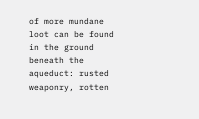of more mundane loot can be found in the ground beneath the aqueduct: rusted weaponry, rotten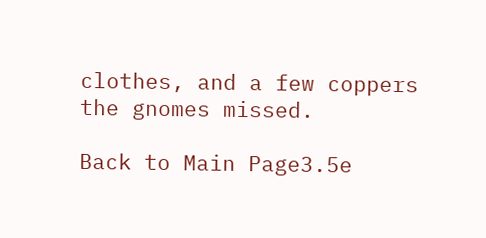clothes, and a few coppers the gnomes missed.

Back to Main Page3.5e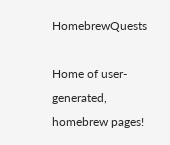HomebrewQuests

Home of user-generated,
homebrew pages!